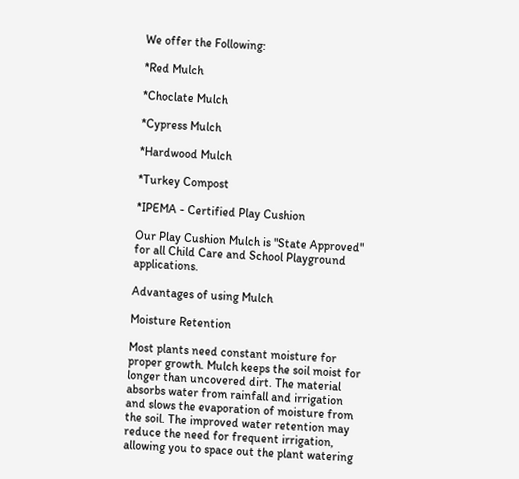We offer the Following:

*Red Mulch

*Choclate Mulch

*Cypress Mulch

*Hardwood Mulch

*Turkey Compost

*IPEMA - Certified Play Cushion

Our Play Cushion Mulch is "State Approved" for all Child Care and School Playground applications.

Advantages of using Mulch

Moisture Retention

Most plants need constant moisture for proper growth. Mulch keeps the soil moist for longer than uncovered dirt. The material absorbs water from rainfall and irrigation and slows the evaporation of moisture from the soil. The improved water retention may reduce the need for frequent irrigation, allowing you to space out the plant watering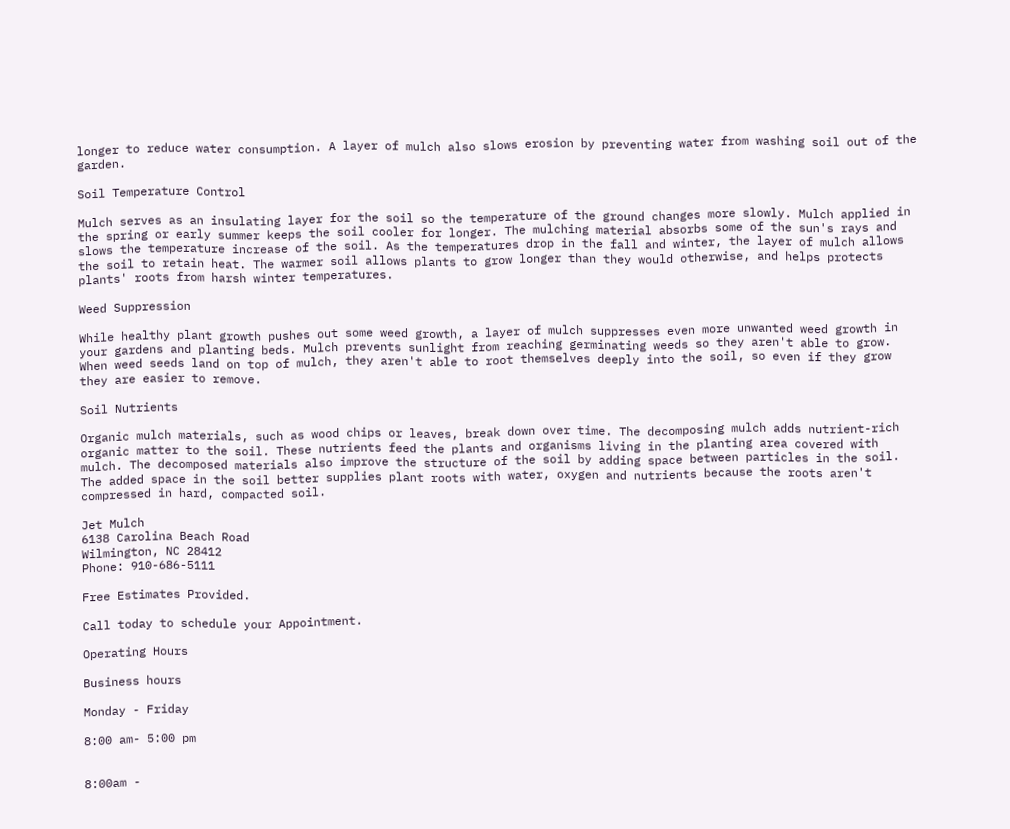longer to reduce water consumption. A layer of mulch also slows erosion by preventing water from washing soil out of the garden.

Soil Temperature Control

Mulch serves as an insulating layer for the soil so the temperature of the ground changes more slowly. Mulch applied in the spring or early summer keeps the soil cooler for longer. The mulching material absorbs some of the sun's rays and slows the temperature increase of the soil. As the temperatures drop in the fall and winter, the layer of mulch allows the soil to retain heat. The warmer soil allows plants to grow longer than they would otherwise, and helps protects plants' roots from harsh winter temperatures.

Weed Suppression

While healthy plant growth pushes out some weed growth, a layer of mulch suppresses even more unwanted weed growth in your gardens and planting beds. Mulch prevents sunlight from reaching germinating weeds so they aren't able to grow. When weed seeds land on top of mulch, they aren't able to root themselves deeply into the soil, so even if they grow they are easier to remove.

Soil Nutrients

Organic mulch materials, such as wood chips or leaves, break down over time. The decomposing mulch adds nutrient-rich organic matter to the soil. These nutrients feed the plants and organisms living in the planting area covered with mulch. The decomposed materials also improve the structure of the soil by adding space between particles in the soil. The added space in the soil better supplies plant roots with water, oxygen and nutrients because the roots aren't compressed in hard, compacted soil.

Jet Mulch
6138 Carolina Beach Road
Wilmington, NC 28412
Phone: 910-686-5111

Free Estimates Provided.

Call today to schedule your Appointment.

Operating Hours

Business hours

Monday - Friday

8:00 am- 5:00 pm


8:00am -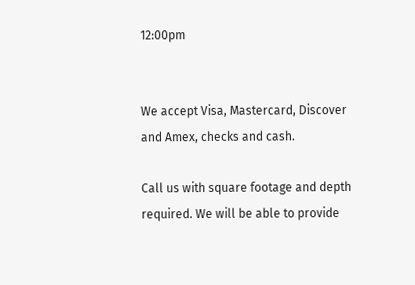12:00pm


We accept Visa, Mastercard, Discover and Amex, checks and cash.

Call us with square footage and depth required. We will be able to provide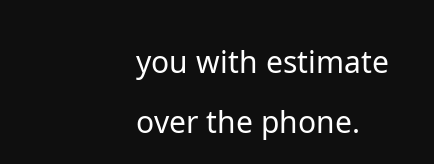you with estimate over the phone.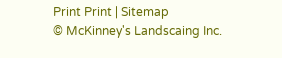Print Print | Sitemap
© McKinney's Landscaing Inc.